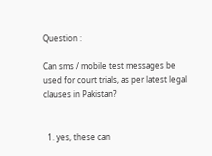Question :

Can sms / mobile test messages be used for court trials, as per latest legal clauses in Pakistan?


  1. yes, these can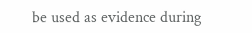be used as evidence during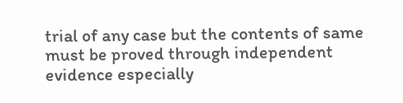trial of any case but the contents of same must be proved through independent evidence especially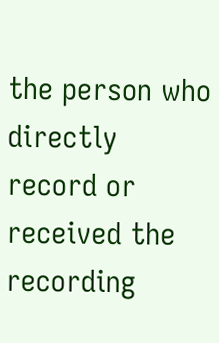the person who directly record or received the recording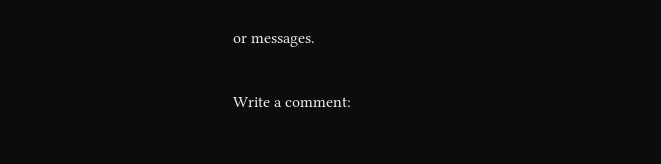or messages.

Write a comment: